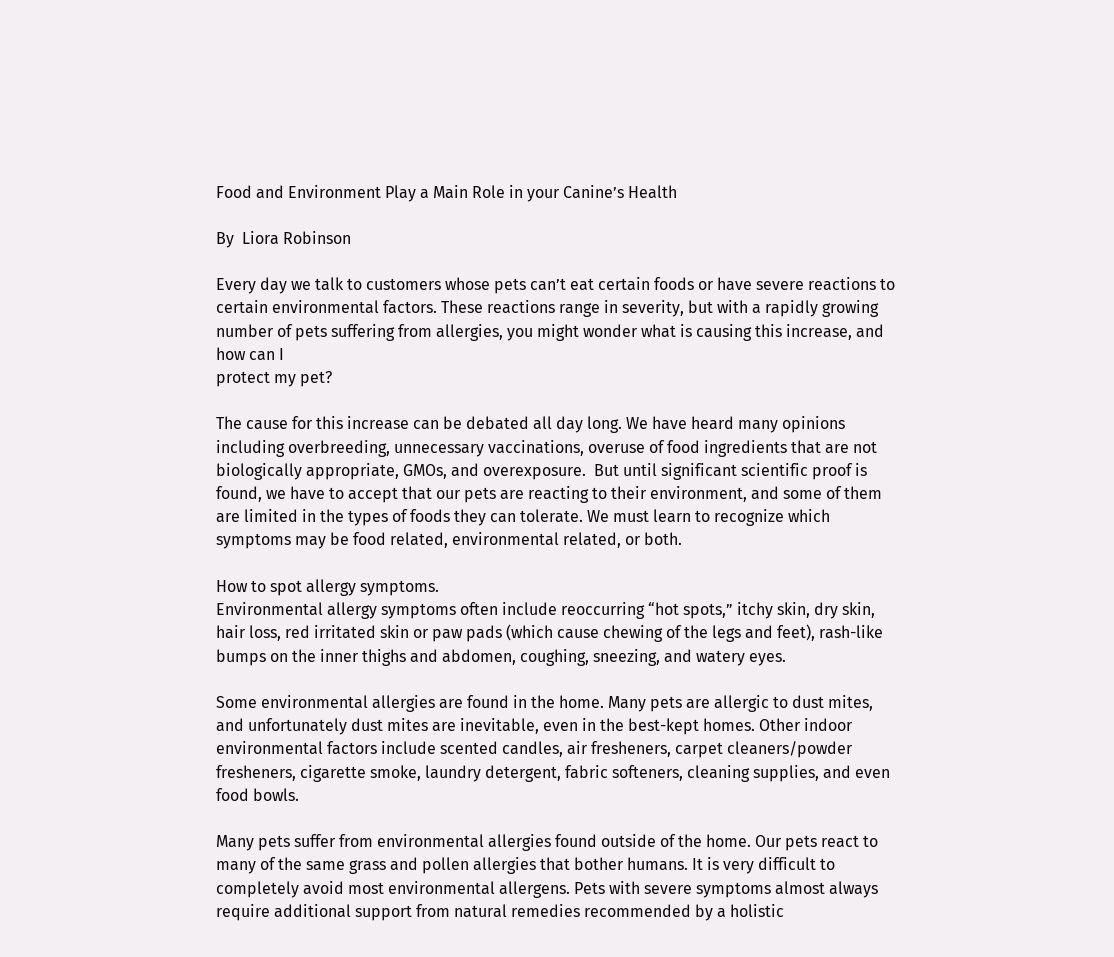Food and Environment Play a Main Role in your Canine’s Health

By  Liora Robinson

Every day we talk to customers whose pets can’t eat certain foods or have severe reactions to certain environmental factors. These reactions range in severity, but with a rapidly growing number of pets suffering from allergies, you might wonder what is causing this increase, and how can I
protect my pet?

The cause for this increase can be debated all day long. We have heard many opinions including overbreeding, unnecessary vaccinations, overuse of food ingredients that are not biologically appropriate, GMOs, and overexposure.  But until significant scientific proof is found, we have to accept that our pets are reacting to their environment, and some of them are limited in the types of foods they can tolerate. We must learn to recognize which symptoms may be food related, environmental related, or both.

How to spot allergy symptoms.
Environmental allergy symptoms often include reoccurring “hot spots,” itchy skin, dry skin, hair loss, red irritated skin or paw pads (which cause chewing of the legs and feet), rash-like bumps on the inner thighs and abdomen, coughing, sneezing, and watery eyes.

Some environmental allergies are found in the home. Many pets are allergic to dust mites, and unfortunately dust mites are inevitable, even in the best-kept homes. Other indoor environmental factors include scented candles, air fresheners, carpet cleaners/powder fresheners, cigarette smoke, laundry detergent, fabric softeners, cleaning supplies, and even food bowls.

Many pets suffer from environmental allergies found outside of the home. Our pets react to many of the same grass and pollen allergies that bother humans. It is very difficult to completely avoid most environmental allergens. Pets with severe symptoms almost always require additional support from natural remedies recommended by a holistic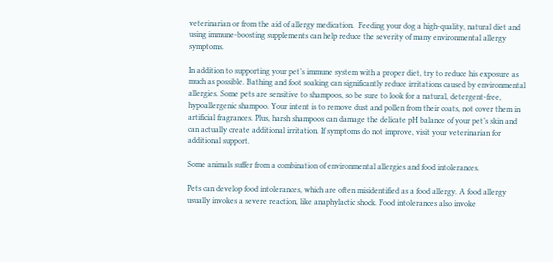veterinarian or from the aid of allergy medication.  Feeding your dog a high-quality, natural diet and using immune-boosting supplements can help reduce the severity of many environmental allergy symptoms.

In addition to supporting your pet’s immune system with a proper diet, try to reduce his exposure as much as possible. Bathing and foot soaking can significantly reduce irritations caused by environmental allergies. Some pets are sensitive to shampoos, so be sure to look for a natural, detergent-free, hypoallergenic shampoo. Your intent is to remove dust and pollen from their coats, not cover them in artificial fragrances. Plus, harsh shampoos can damage the delicate pH balance of your pet’s skin and can actually create additional irritation. If symptoms do not improve, visit your veterinarian for additional support.

Some animals suffer from a combination of environmental allergies and food intolerances.

Pets can develop food intolerances, which are often misidentified as a food allergy. A food allergy usually invokes a severe reaction, like anaphylactic shock. Food intolerances also invoke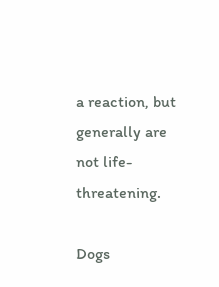a reaction, but generally are not life-threatening.

Dogs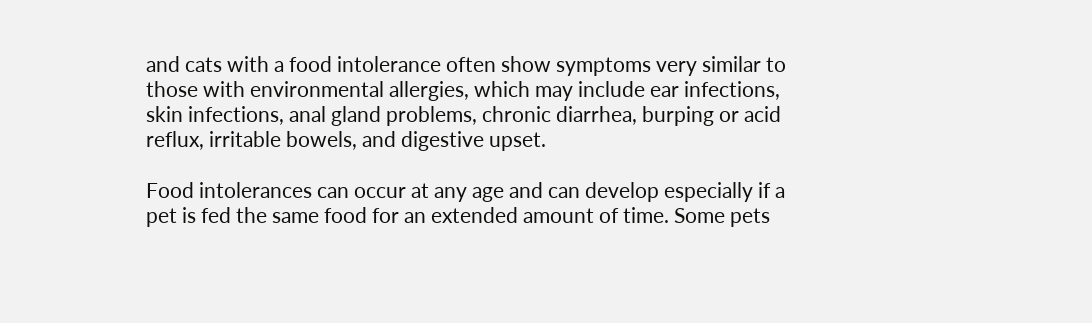and cats with a food intolerance often show symptoms very similar to those with environmental allergies, which may include ear infections, skin infections, anal gland problems, chronic diarrhea, burping or acid reflux, irritable bowels, and digestive upset.

Food intolerances can occur at any age and can develop especially if a pet is fed the same food for an extended amount of time. Some pets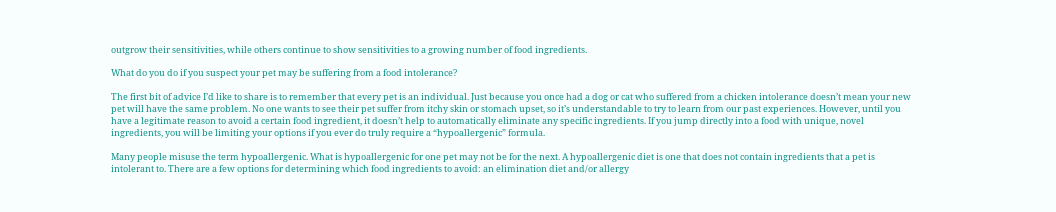outgrow their sensitivities, while others continue to show sensitivities to a growing number of food ingredients.

What do you do if you suspect your pet may be suffering from a food intolerance?

The first bit of advice I’d like to share is to remember that every pet is an individual. Just because you once had a dog or cat who suffered from a chicken intolerance doesn’t mean your new pet will have the same problem. No one wants to see their pet suffer from itchy skin or stomach upset, so it’s understandable to try to learn from our past experiences. However, until you have a legitimate reason to avoid a certain food ingredient, it doesn’t help to automatically eliminate any specific ingredients. If you jump directly into a food with unique, novel ingredients, you will be limiting your options if you ever do truly require a “hypoallergenic” formula.

Many people misuse the term hypoallergenic. What is hypoallergenic for one pet may not be for the next. A hypoallergenic diet is one that does not contain ingredients that a pet is intolerant to. There are a few options for determining which food ingredients to avoid: an elimination diet and/or allergy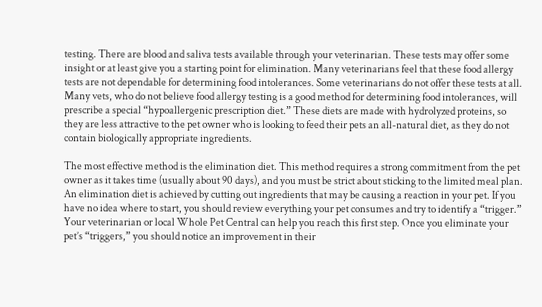testing. There are blood and saliva tests available through your veterinarian. These tests may offer some insight or at least give you a starting point for elimination. Many veterinarians feel that these food allergy tests are not dependable for determining food intolerances. Some veterinarians do not offer these tests at all. Many vets, who do not believe food allergy testing is a good method for determining food intolerances, will prescribe a special “hypoallergenic prescription diet.” These diets are made with hydrolyzed proteins, so they are less attractive to the pet owner who is looking to feed their pets an all-natural diet, as they do not contain biologically appropriate ingredients.

The most effective method is the elimination diet. This method requires a strong commitment from the pet owner as it takes time (usually about 90 days), and you must be strict about sticking to the limited meal plan. An elimination diet is achieved by cutting out ingredients that may be causing a reaction in your pet. If you have no idea where to start, you should review everything your pet consumes and try to identify a “trigger.” Your veterinarian or local Whole Pet Central can help you reach this first step. Once you eliminate your pet’s “triggers,” you should notice an improvement in their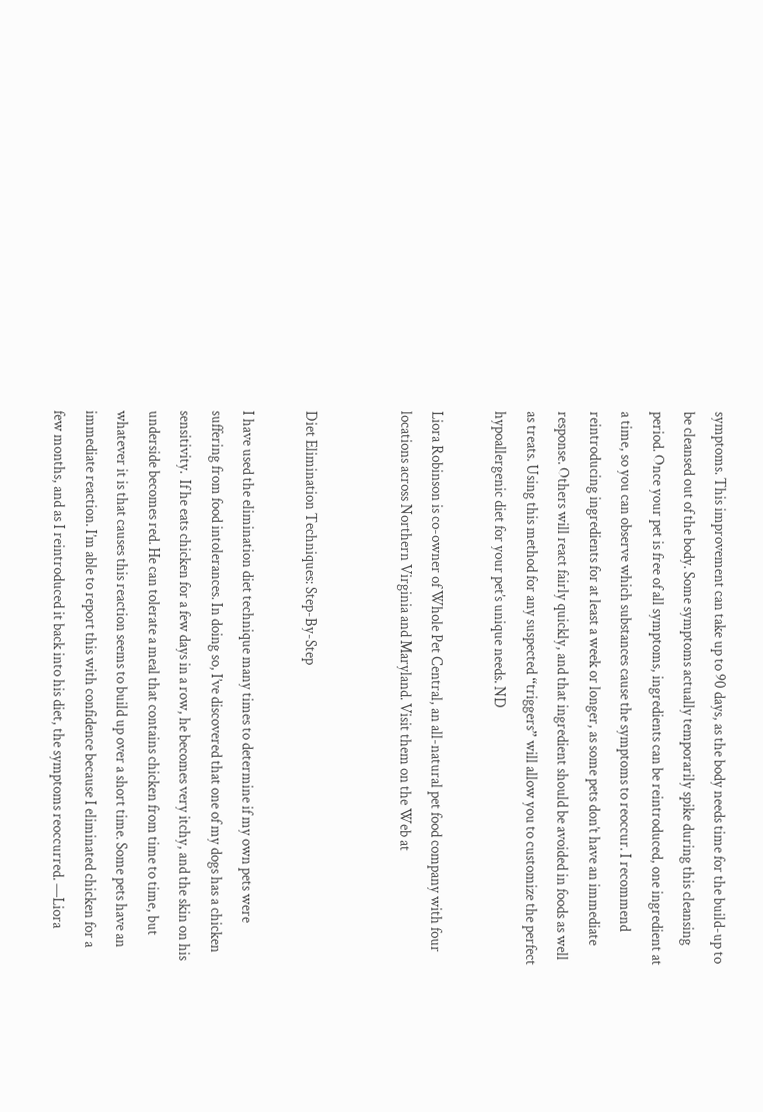symptoms. This improvement can take up to 90 days, as the body needs time for the build-up to be cleansed out of the body. Some symptoms actually temporarily spike during this cleansing period. Once your pet is free of all symptoms, ingredients can be reintroduced, one ingredient at a time, so you can observe which substances cause the symptoms to reoccur. I recommend reintroducing ingredients for at least a week or longer, as some pets don’t have an immediate response. Others will react fairly quickly, and that ingredient should be avoided in foods as well as treats. Using this method for any suspected “triggers” will allow you to customize the perfect hypoallergenic diet for your pet’s unique needs. ND

Liora Robinson is co-owner of Whole Pet Central, an all-natural pet food company with four locations across Northern Virginia and Maryland. Visit them on the Web at


Diet Elimination Techniques: Step-By-Step

I have used the elimination diet technique many times to determine if my own pets were suffering from food intolerances. In doing so, I’ve discovered that one of my dogs has a chicken sensitivity.  If he eats chicken for a few days in a row, he becomes very itchy, and the skin on his underside becomes red. He can tolerate a meal that contains chicken from time to time, but whatever it is that causes this reaction seems to build up over a short time. Some pets have an immediate reaction. I’m able to report this with confidence because I eliminated chicken for a few months, and as I reintroduced it back into his diet, the symptoms reoccurred. —Liora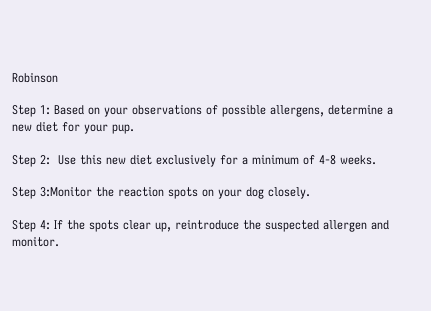Robinson

Step 1: Based on your observations of possible allergens, determine a new diet for your pup.

Step 2:  Use this new diet exclusively for a minimum of 4-8 weeks.

Step 3:Monitor the reaction spots on your dog closely.

Step 4: If the spots clear up, reintroduce the suspected allergen and monitor.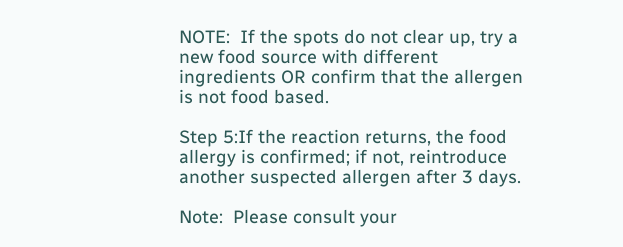NOTE:  If the spots do not clear up, try a new food source with different ingredients OR confirm that the allergen is not food based.

Step 5:If the reaction returns, the food allergy is confirmed; if not, reintroduce another suspected allergen after 3 days.

Note:  Please consult your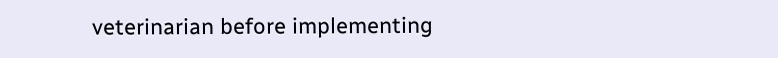veterinarian before implementing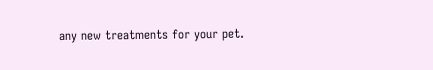any new treatments for your pet.